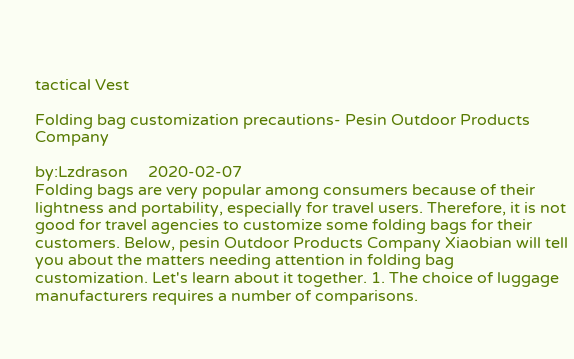tactical Vest

Folding bag customization precautions- Pesin Outdoor Products Company

by:Lzdrason     2020-02-07
Folding bags are very popular among consumers because of their lightness and portability, especially for travel users. Therefore, it is not good for travel agencies to customize some folding bags for their customers. Below, pesin Outdoor Products Company Xiaobian will tell you about the matters needing attention in folding bag customization. Let's learn about it together. 1. The choice of luggage manufacturers requires a number of comparisons.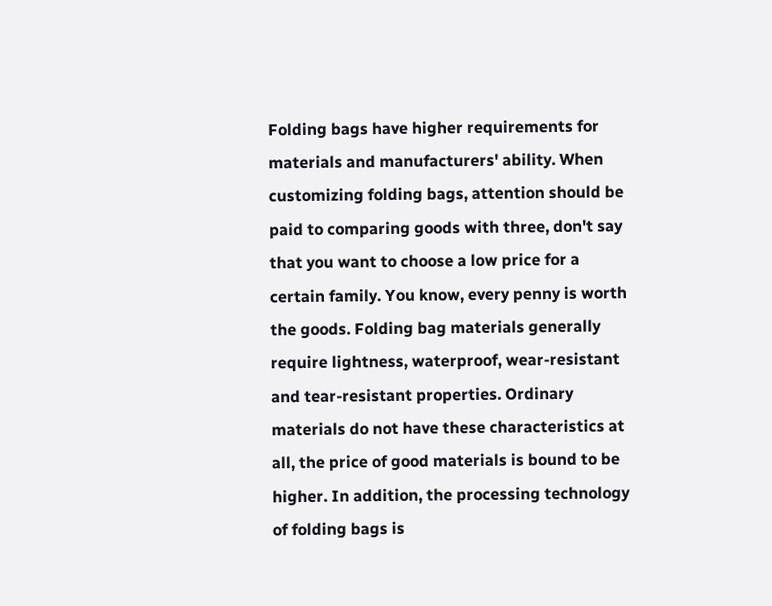Folding bags have higher requirements for materials and manufacturers' ability. When customizing folding bags, attention should be paid to comparing goods with three, don't say that you want to choose a low price for a certain family. You know, every penny is worth the goods. Folding bag materials generally require lightness, waterproof, wear-resistant and tear-resistant properties. Ordinary materials do not have these characteristics at all, the price of good materials is bound to be higher. In addition, the processing technology of folding bags is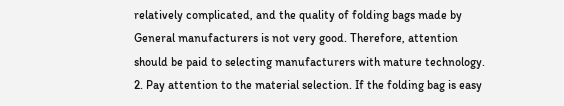relatively complicated, and the quality of folding bags made by General manufacturers is not very good. Therefore, attention should be paid to selecting manufacturers with mature technology. 2. Pay attention to the material selection. If the folding bag is easy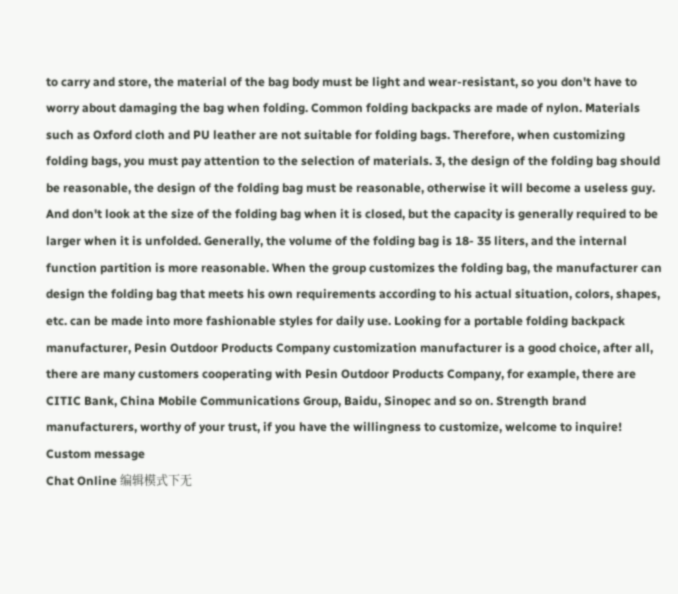to carry and store, the material of the bag body must be light and wear-resistant, so you don't have to worry about damaging the bag when folding. Common folding backpacks are made of nylon. Materials such as Oxford cloth and PU leather are not suitable for folding bags. Therefore, when customizing folding bags, you must pay attention to the selection of materials. 3, the design of the folding bag should be reasonable, the design of the folding bag must be reasonable, otherwise it will become a useless guy. And don't look at the size of the folding bag when it is closed, but the capacity is generally required to be larger when it is unfolded. Generally, the volume of the folding bag is 18- 35 liters, and the internal function partition is more reasonable. When the group customizes the folding bag, the manufacturer can design the folding bag that meets his own requirements according to his actual situation, colors, shapes, etc. can be made into more fashionable styles for daily use. Looking for a portable folding backpack manufacturer, Pesin Outdoor Products Company customization manufacturer is a good choice, after all, there are many customers cooperating with Pesin Outdoor Products Company, for example, there are CITIC Bank, China Mobile Communications Group, Baidu, Sinopec and so on. Strength brand manufacturers, worthy of your trust, if you have the willingness to customize, welcome to inquire!
Custom message
Chat Online 编辑模式下无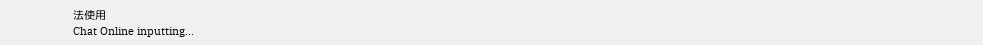法使用
Chat Online inputting...